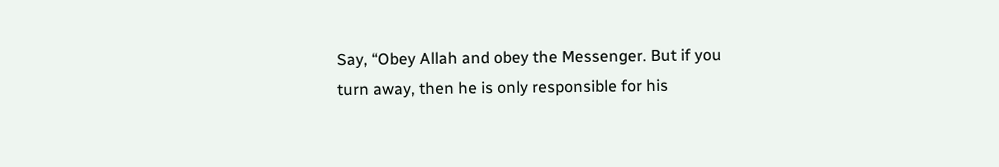Say, “Obey Allah and obey the Messenger. But if you turn away, then he is only responsible for his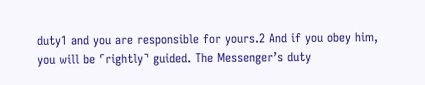duty1 and you are responsible for yours.2 And if you obey him, you will be ˹rightly˺ guided. The Messenger’s duty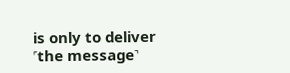is only to deliver ˹the message˺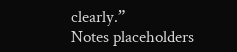clearly.”
Notes placeholders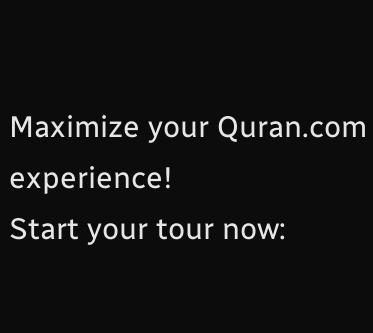Maximize your Quran.com experience!
Start your tour now: